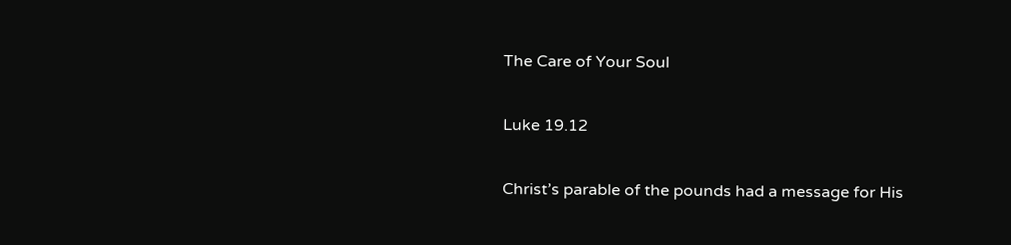The Care of Your Soul

Luke 19.12

Christ’s parable of the pounds had a message for His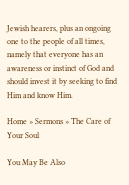Jewish hearers, plus an ongoing one to the people of all times, namely that everyone has an awareness or instinct of God and should invest it by seeking to find Him and know Him.

Home » Sermons » The Care of Your Soul

You May Be Also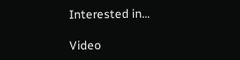Interested in…

Video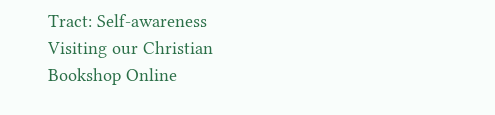Tract: Self-awareness
Visiting our Christian Bookshop Online